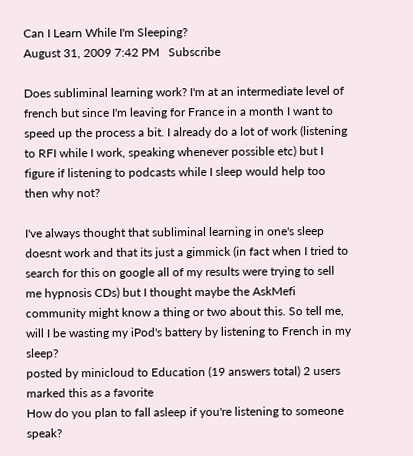Can I Learn While I'm Sleeping?
August 31, 2009 7:42 PM   Subscribe

Does subliminal learning work? I'm at an intermediate level of french but since I'm leaving for France in a month I want to speed up the process a bit. I already do a lot of work (listening to RFI while I work, speaking whenever possible etc) but I figure if listening to podcasts while I sleep would help too then why not?

I've always thought that subliminal learning in one's sleep doesnt work and that its just a gimmick (in fact when I tried to search for this on google all of my results were trying to sell me hypnosis CDs) but I thought maybe the AskMefi community might know a thing or two about this. So tell me, will I be wasting my iPod's battery by listening to French in my sleep?
posted by minicloud to Education (19 answers total) 2 users marked this as a favorite
How do you plan to fall asleep if you're listening to someone speak?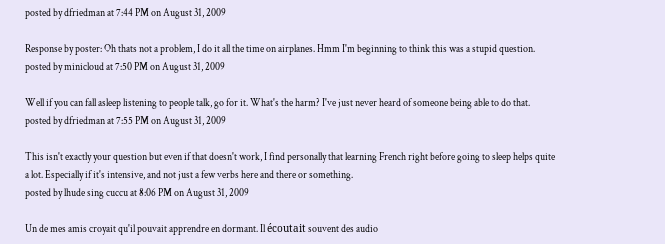posted by dfriedman at 7:44 PM on August 31, 2009

Response by poster: Oh thats not a problem, I do it all the time on airplanes. Hmm I'm beginning to think this was a stupid question.
posted by minicloud at 7:50 PM on August 31, 2009

Well if you can fall asleep listening to people talk, go for it. What's the harm? I've just never heard of someone being able to do that.
posted by dfriedman at 7:55 PM on August 31, 2009

This isn't exactly your question but even if that doesn't work, I find personally that learning French right before going to sleep helps quite a lot. Especially if it's intensive, and not just a few verbs here and there or something.
posted by lhude sing cuccu at 8:06 PM on August 31, 2009

Un de mes amis croyait qu'il pouvait apprendre en dormant. Il écoutait souvent des audio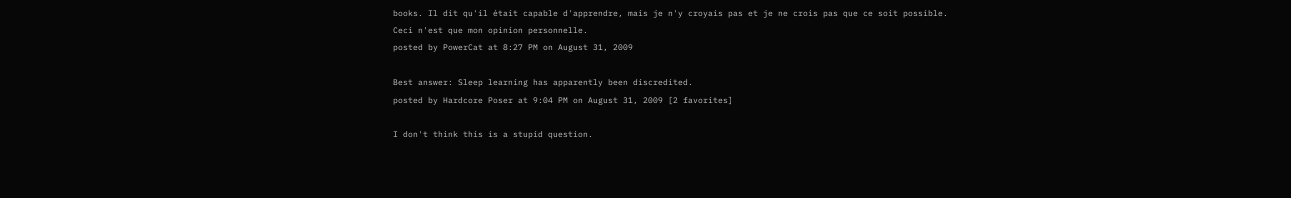books. Il dit qu'il était capable d'apprendre, mais je n'y croyais pas et je ne crois pas que ce soit possible.
Ceci n'est que mon opinion personnelle.
posted by PowerCat at 8:27 PM on August 31, 2009

Best answer: Sleep learning has apparently been discredited.
posted by Hardcore Poser at 9:04 PM on August 31, 2009 [2 favorites]

I don't think this is a stupid question.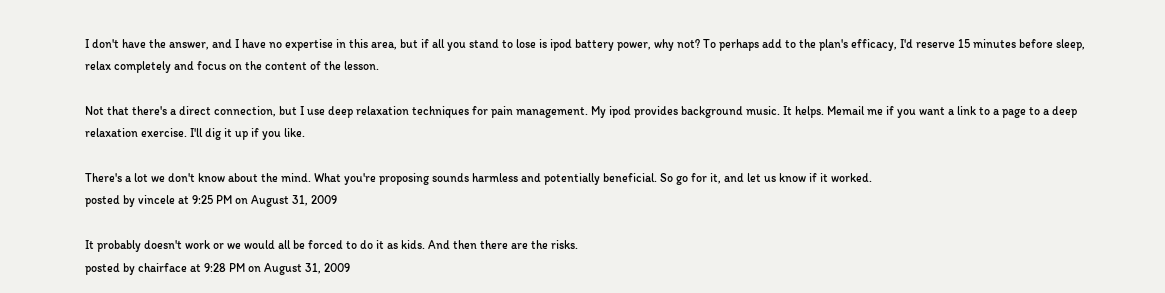I don't have the answer, and I have no expertise in this area, but if all you stand to lose is ipod battery power, why not? To perhaps add to the plan's efficacy, I'd reserve 15 minutes before sleep, relax completely and focus on the content of the lesson.

Not that there's a direct connection, but I use deep relaxation techniques for pain management. My ipod provides background music. It helps. Memail me if you want a link to a page to a deep relaxation exercise. I'll dig it up if you like.

There's a lot we don't know about the mind. What you're proposing sounds harmless and potentially beneficial. So go for it, and let us know if it worked.
posted by vincele at 9:25 PM on August 31, 2009

It probably doesn't work or we would all be forced to do it as kids. And then there are the risks.
posted by chairface at 9:28 PM on August 31, 2009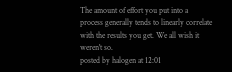The amount of effort you put into a process generally tends to linearly correlate with the results you get. We all wish it weren't so.
posted by halogen at 12:01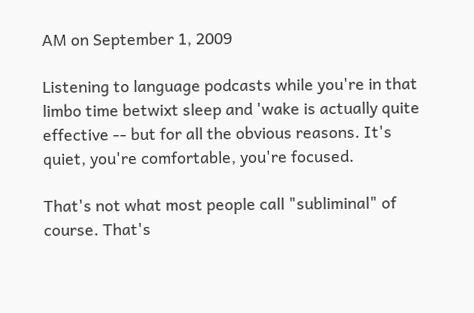AM on September 1, 2009

Listening to language podcasts while you're in that limbo time betwixt sleep and 'wake is actually quite effective -- but for all the obvious reasons. It's quiet, you're comfortable, you're focused.

That's not what most people call "subliminal" of course. That's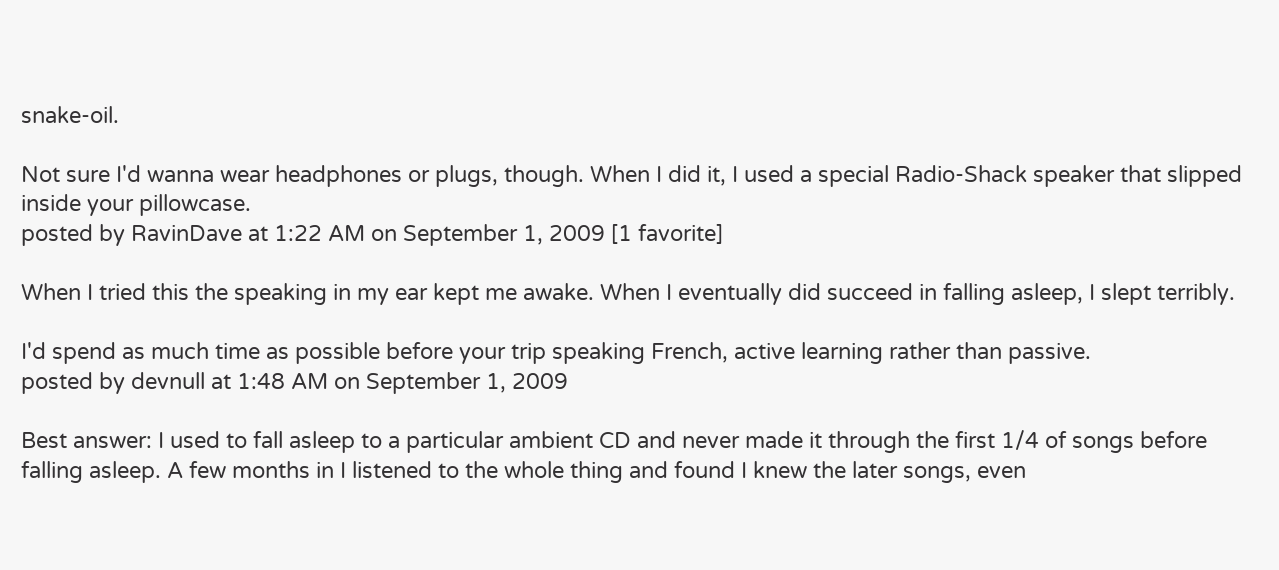snake-oil.

Not sure I'd wanna wear headphones or plugs, though. When I did it, I used a special Radio-Shack speaker that slipped inside your pillowcase.
posted by RavinDave at 1:22 AM on September 1, 2009 [1 favorite]

When I tried this the speaking in my ear kept me awake. When I eventually did succeed in falling asleep, I slept terribly.

I'd spend as much time as possible before your trip speaking French, active learning rather than passive.
posted by devnull at 1:48 AM on September 1, 2009

Best answer: I used to fall asleep to a particular ambient CD and never made it through the first 1/4 of songs before falling asleep. A few months in I listened to the whole thing and found I knew the later songs, even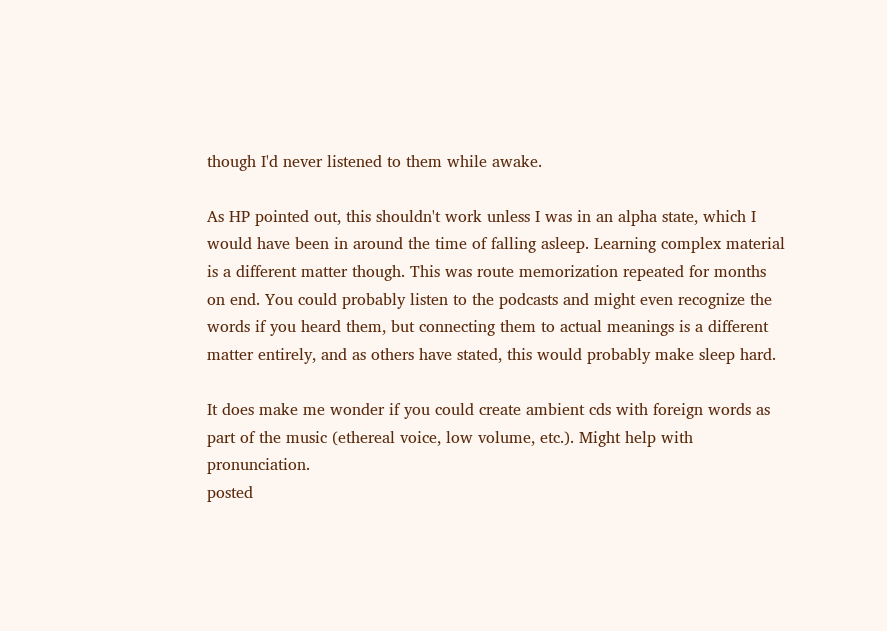though I'd never listened to them while awake.

As HP pointed out, this shouldn't work unless I was in an alpha state, which I would have been in around the time of falling asleep. Learning complex material is a different matter though. This was route memorization repeated for months on end. You could probably listen to the podcasts and might even recognize the words if you heard them, but connecting them to actual meanings is a different matter entirely, and as others have stated, this would probably make sleep hard.

It does make me wonder if you could create ambient cds with foreign words as part of the music (ethereal voice, low volume, etc.). Might help with pronunciation.
posted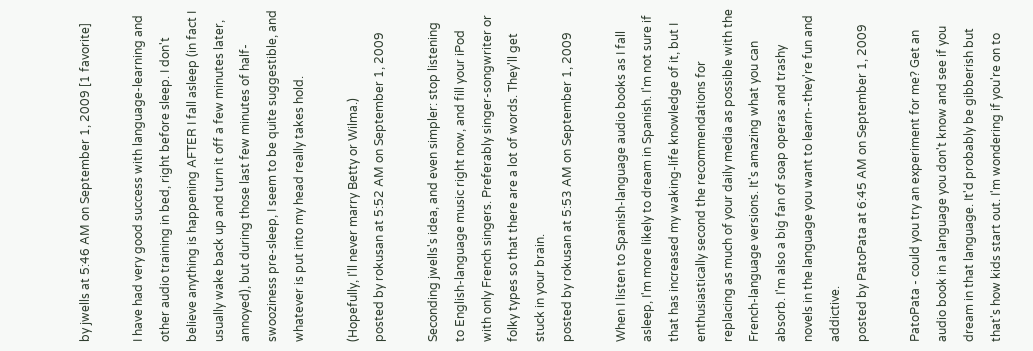by jwells at 5:46 AM on September 1, 2009 [1 favorite]

I have had very good success with language-learning and other audio training in bed, right before sleep. I don't believe anything is happening AFTER I fall asleep (in fact I usually wake back up and turn it off a few minutes later, annoyed), but during those last few minutes of half-swooziness pre-sleep, I seem to be quite suggestible, and whatever is put into my head really takes hold.

(Hopefully, I'll never marry Betty or Wilma.)
posted by rokusan at 5:52 AM on September 1, 2009

Seconding jwells's idea, and even simpler: stop listening to English-language music right now, and fill your iPod with only French singers. Preferably singer-songwriter or folky types so that there are a lot of words. They'll get stuck in your brain.
posted by rokusan at 5:53 AM on September 1, 2009

When I listen to Spanish-language audio books as I fall asleep, I'm more likely to dream in Spanish. I'm not sure if that has increased my waking-life knowledge of it, but I enthusiastically second the recommendations for replacing as much of your daily media as possible with the French-language versions. It's amazing what you can absorb. I'm also a big fan of soap operas and trashy novels in the language you want to learn--they're fun and addictive.
posted by PatoPata at 6:45 AM on September 1, 2009

PatoPata - could you try an experiment for me? Get an audio book in a language you don't know and see if you dream in that language. It'd probably be gibberish but that's how kids start out. I'm wondering if you're on to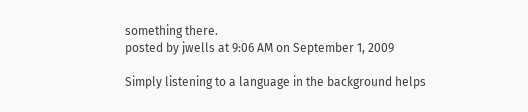something there.
posted by jwells at 9:06 AM on September 1, 2009

Simply listening to a language in the background helps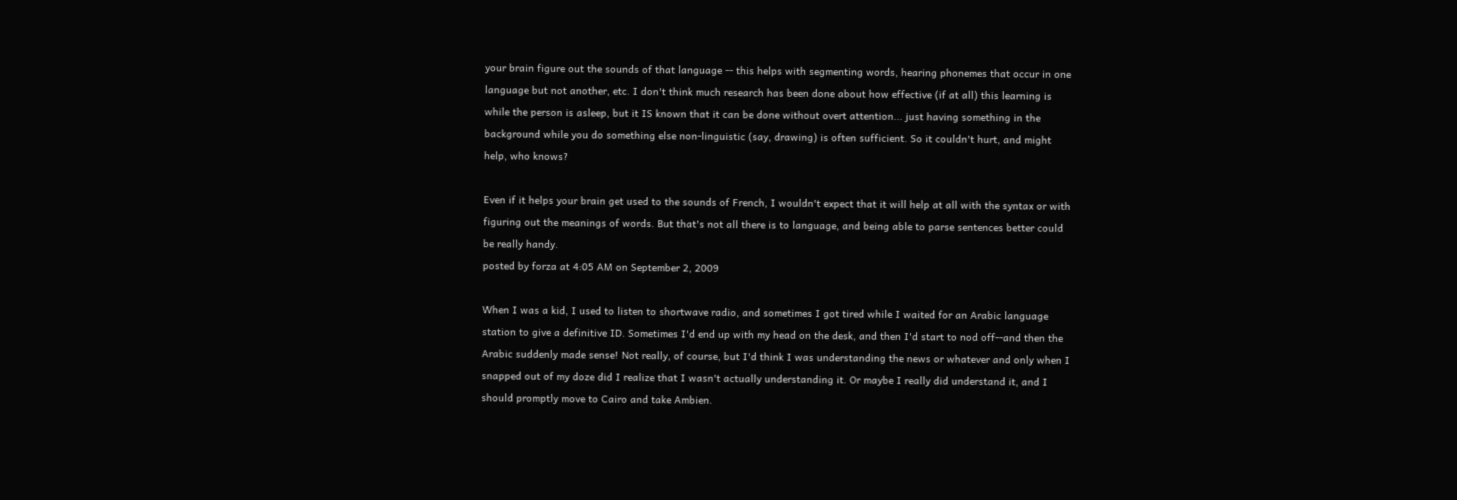your brain figure out the sounds of that language -- this helps with segmenting words, hearing phonemes that occur in one language but not another, etc. I don't think much research has been done about how effective (if at all) this learning is while the person is asleep, but it IS known that it can be done without overt attention... just having something in the background while you do something else non-linguistic (say, drawing) is often sufficient. So it couldn't hurt, and might help, who knows?

Even if it helps your brain get used to the sounds of French, I wouldn't expect that it will help at all with the syntax or with figuring out the meanings of words. But that's not all there is to language, and being able to parse sentences better could be really handy.
posted by forza at 4:05 AM on September 2, 2009

When I was a kid, I used to listen to shortwave radio, and sometimes I got tired while I waited for an Arabic language station to give a definitive ID. Sometimes I'd end up with my head on the desk, and then I'd start to nod off--and then the Arabic suddenly made sense! Not really, of course, but I'd think I was understanding the news or whatever and only when I snapped out of my doze did I realize that I wasn't actually understanding it. Or maybe I really did understand it, and I should promptly move to Cairo and take Ambien.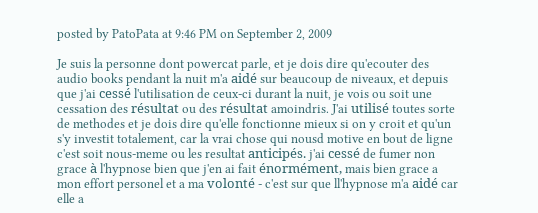posted by PatoPata at 9:46 PM on September 2, 2009

Je suis la personne dont powercat parle, et je dois dire qu'ecouter des audio books pendant la nuit m'a aidé sur beaucoup de niveaux, et depuis que j'ai cessé l'utilisation de ceux-ci durant la nuit, je vois ou soit une cessation des résultat ou des résultat amoindris. J'ai utilisé toutes sorte de methodes et je dois dire qu'elle fonctionne mieux si on y croit et qu'un s'y investit totalement, car la vrai chose qui nousd motive en bout de ligne c'est soit nous-meme ou les resultat anticipés. j'ai cessé de fumer non grace à l'hypnose bien que j'en ai fait énormément, mais bien grace a mon effort personel et a ma volonté - c'est sur que ll'hypnose m'a aidé car elle a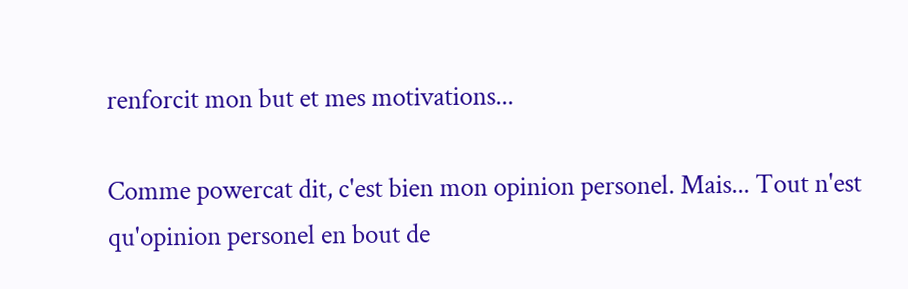renforcit mon but et mes motivations...

Comme powercat dit, c'est bien mon opinion personel. Mais... Tout n'est qu'opinion personel en bout de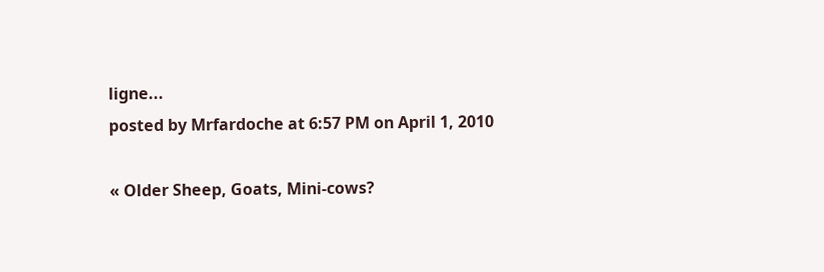ligne...
posted by Mrfardoche at 6:57 PM on April 1, 2010

« Older Sheep, Goats, Mini-cows?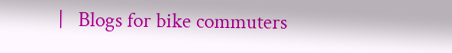|   Blogs for bike commuters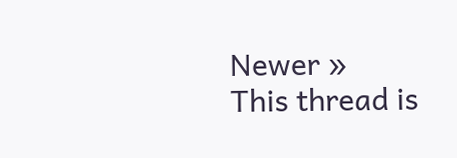Newer »
This thread is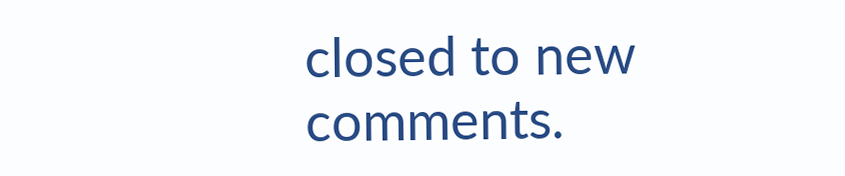closed to new comments.